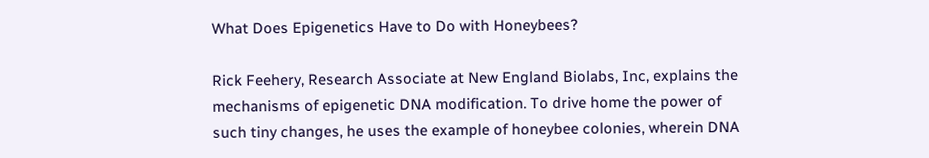What Does Epigenetics Have to Do with Honeybees?

Rick Feehery, Research Associate at New England Biolabs, Inc, explains the mechanisms of epigenetic DNA modification. To drive home the power of such tiny changes, he uses the example of honeybee colonies, wherein DNA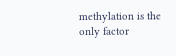methylation is the only factor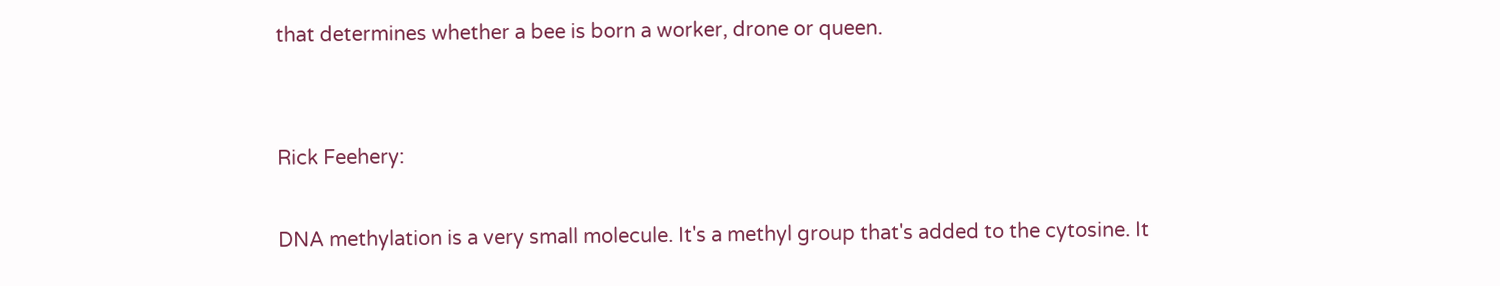that determines whether a bee is born a worker, drone or queen.


Rick Feehery:

DNA methylation is a very small molecule. It's a methyl group that's added to the cytosine. It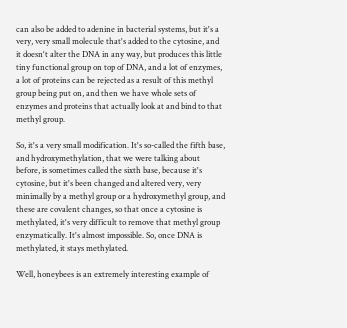can also be added to adenine in bacterial systems, but it's a very, very small molecule that's added to the cytosine, and it doesn't alter the DNA in any way, but produces this little tiny functional group on top of DNA, and a lot of enzymes, a lot of proteins can be rejected as a result of this methyl group being put on, and then we have whole sets of enzymes and proteins that actually look at and bind to that methyl group.

So, it's a very small modification. It's so-called the fifth base, and hydroxymethylation, that we were talking about before, is sometimes called the sixth base, because it's cytosine, but it's been changed and altered very, very minimally by a methyl group or a hydroxymethyl group, and these are covalent changes, so that once a cytosine is methylated, it's very difficult to remove that methyl group enzymatically. It's almost impossible. So, once DNA is methylated, it stays methylated.

Well, honeybees is an extremely interesting example of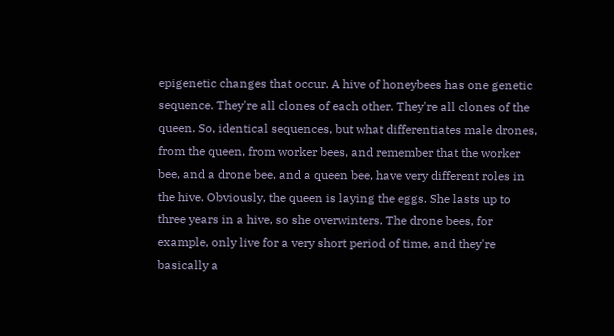epigenetic changes that occur. A hive of honeybees has one genetic sequence. They're all clones of each other. They're all clones of the queen. So, identical sequences, but what differentiates male drones, from the queen, from worker bees, and remember that the worker bee, and a drone bee, and a queen bee, have very different roles in the hive. Obviously, the queen is laying the eggs. She lasts up to three years in a hive, so she overwinters. The drone bees, for example, only live for a very short period of time, and they're basically a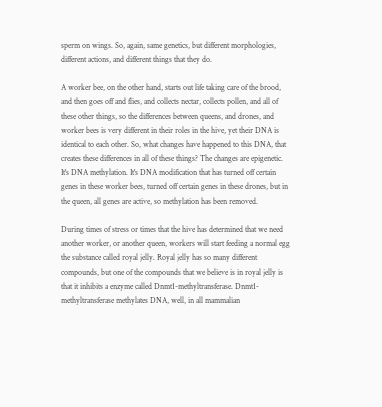sperm on wings. So, again, same genetics, but different morphologies, different actions, and different things that they do.

A worker bee, on the other hand, starts out life taking care of the brood, and then goes off and flies, and collects nectar, collects pollen, and all of these other things, so the differences between queens, and drones, and worker bees is very different in their roles in the hive, yet their DNA is identical to each other. So, what changes have happened to this DNA, that creates these differences in all of these things? The changes are epigenetic. It's DNA methylation. It's DNA modification that has turned off certain genes in these worker bees, turned off certain genes in these drones, but in the queen, all genes are active, so methylation has been removed.

During times of stress or times that the hive has determined that we need another worker, or another queen, workers will start feeding a normal egg the substance called royal jelly. Royal jelly has so many different compounds, but one of the compounds that we believe is in royal jelly is that it inhibits a enzyme called Dnmt1-methyltransferase. Dnmt1-methyltransferase methylates DNA, well, in all mammalian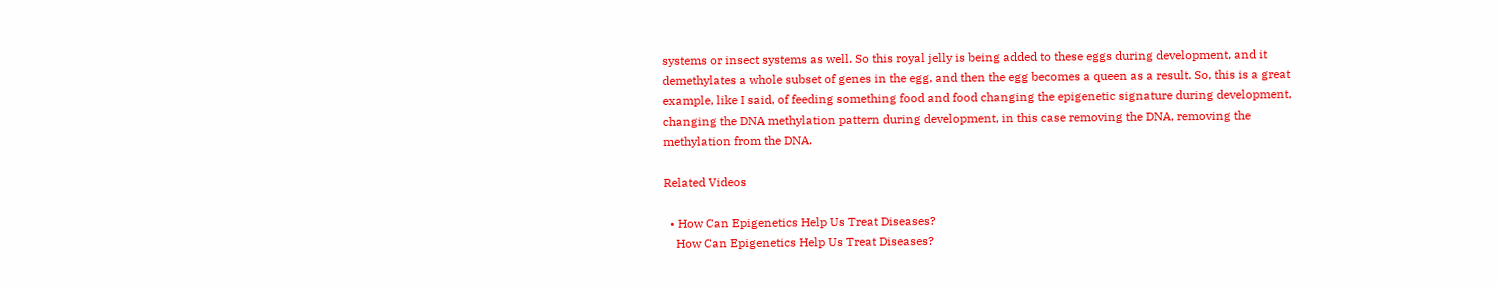systems or insect systems as well. So this royal jelly is being added to these eggs during development, and it demethylates a whole subset of genes in the egg, and then the egg becomes a queen as a result. So, this is a great example, like I said, of feeding something food and food changing the epigenetic signature during development, changing the DNA methylation pattern during development, in this case removing the DNA, removing the methylation from the DNA.

Related Videos

  • How Can Epigenetics Help Us Treat Diseases?
    How Can Epigenetics Help Us Treat Diseases?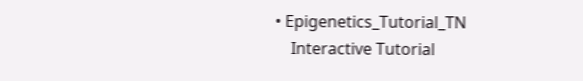• Epigenetics_Tutorial_TN
    Interactive Tutorial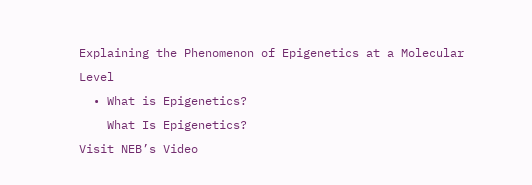Explaining the Phenomenon of Epigenetics at a Molecular Level
  • What is Epigenetics?
    What Is Epigenetics?
Visit NEB’s Video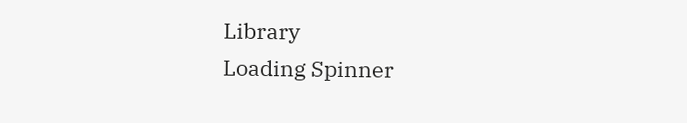Library
Loading Spinner